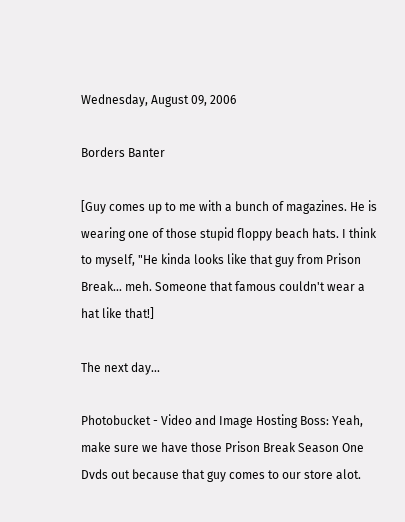Wednesday, August 09, 2006

Borders Banter

[Guy comes up to me with a bunch of magazines. He is wearing one of those stupid floppy beach hats. I think to myself, "He kinda looks like that guy from Prison Break... meh. Someone that famous couldn't wear a hat like that!]

The next day...

Photobucket - Video and Image Hosting Boss: Yeah, make sure we have those Prison Break Season One Dvds out because that guy comes to our store alot.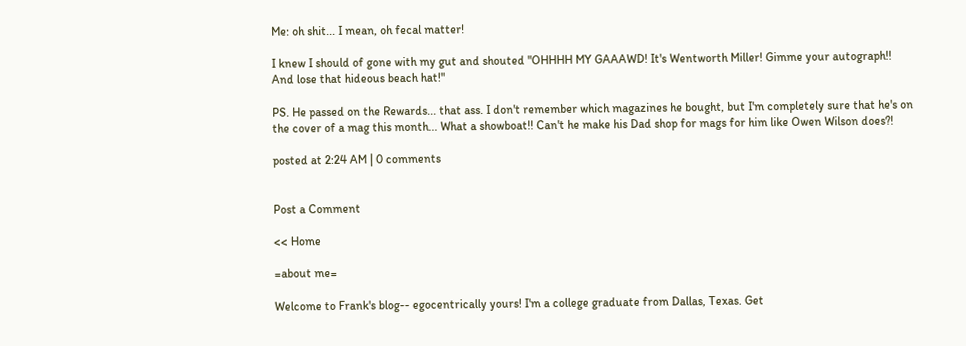Me: oh shit... I mean, oh fecal matter!

I knew I should of gone with my gut and shouted "OHHHH MY GAAAWD! It's Wentworth Miller! Gimme your autograph!! And lose that hideous beach hat!"

PS. He passed on the Rewards... that ass. I don't remember which magazines he bought, but I'm completely sure that he's on the cover of a mag this month... What a showboat!! Can't he make his Dad shop for mags for him like Owen Wilson does?!

posted at 2:24 AM | 0 comments


Post a Comment

<< Home

=about me=

Welcome to Frank's blog-- egocentrically yours! I'm a college graduate from Dallas, Texas. Get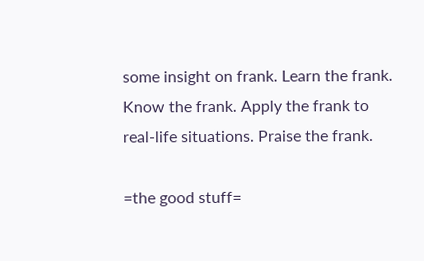some insight on frank. Learn the frank. Know the frank. Apply the frank to real-life situations. Praise the frank.

=the good stuff=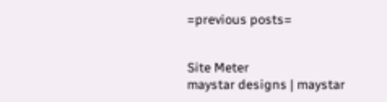=previous posts=


Site Meter
maystar designs | maystar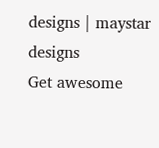designs | maystar designs
Get awesome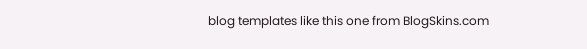blog templates like this one from BlogSkins.com